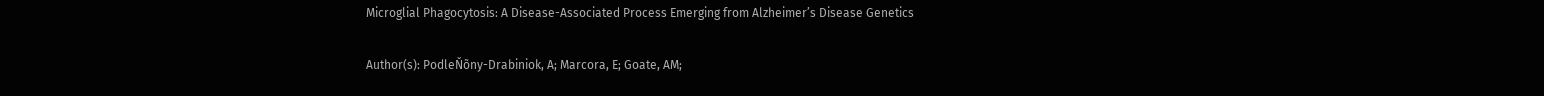Microglial Phagocytosis: A Disease-Associated Process Emerging from Alzheimer’s Disease Genetics

Author(s): PodleŇõny-Drabiniok, A; Marcora, E; Goate, AM;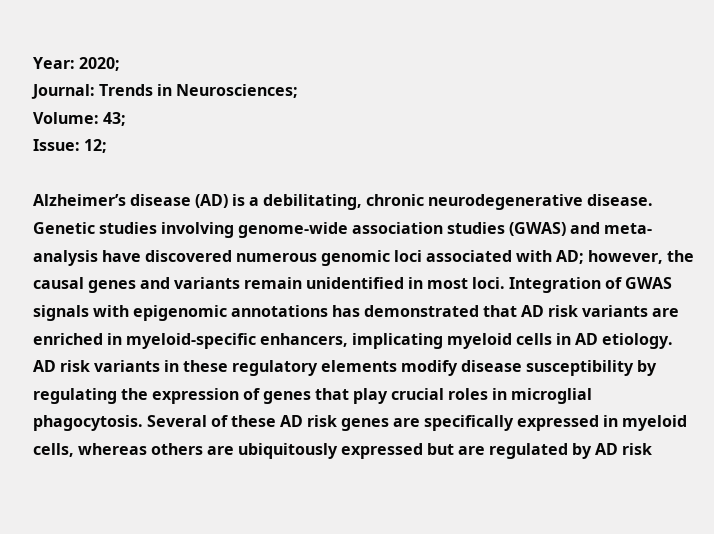Year: 2020;
Journal: Trends in Neurosciences;
Volume: 43;
Issue: 12;

Alzheimer’s disease (AD) is a debilitating, chronic neurodegenerative disease. Genetic studies involving genome-wide association studies (GWAS) and meta-analysis have discovered numerous genomic loci associated with AD; however, the causal genes and variants remain unidentified in most loci. Integration of GWAS signals with epigenomic annotations has demonstrated that AD risk variants are enriched in myeloid-specific enhancers, implicating myeloid cells in AD etiology. AD risk variants in these regulatory elements modify disease susceptibility by regulating the expression of genes that play crucial roles in microglial phagocytosis. Several of these AD risk genes are specifically expressed in myeloid cells, whereas others are ubiquitously expressed but are regulated by AD risk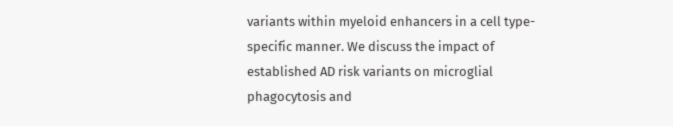variants within myeloid enhancers in a cell type-specific manner. We discuss the impact of established AD risk variants on microglial phagocytosis and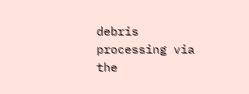debris processing via the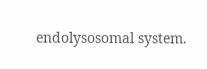endolysosomal system.